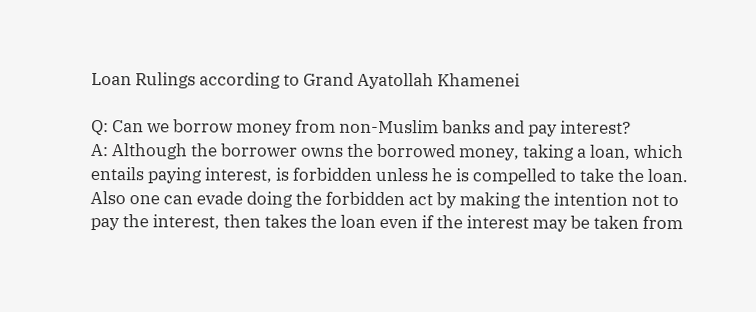Loan Rulings according to Grand Ayatollah Khamenei

Q: Can we borrow money from non-Muslim banks and pay interest?
A: Although the borrower owns the borrowed money, taking a loan, which entails paying interest, is forbidden unless he is compelled to take the loan. Also one can evade doing the forbidden act by making the intention not to pay the interest, then takes the loan even if the interest may be taken from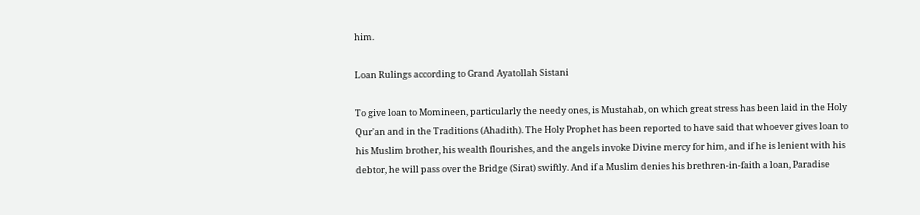him.

Loan Rulings according to Grand Ayatollah Sistani

To give loan to Momineen, particularly the needy ones, is Mustahab, on which great stress has been laid in the Holy Qur'an and in the Traditions (Ahadith). The Holy Prophet has been reported to have said that whoever gives loan to his Muslim brother, his wealth flourishes, and the angels invoke Divine mercy for him, and if he is lenient with his debtor, he will pass over the Bridge (Sirat) swiftly. And if a Muslim denies his brethren-in-faith a loan, Paradise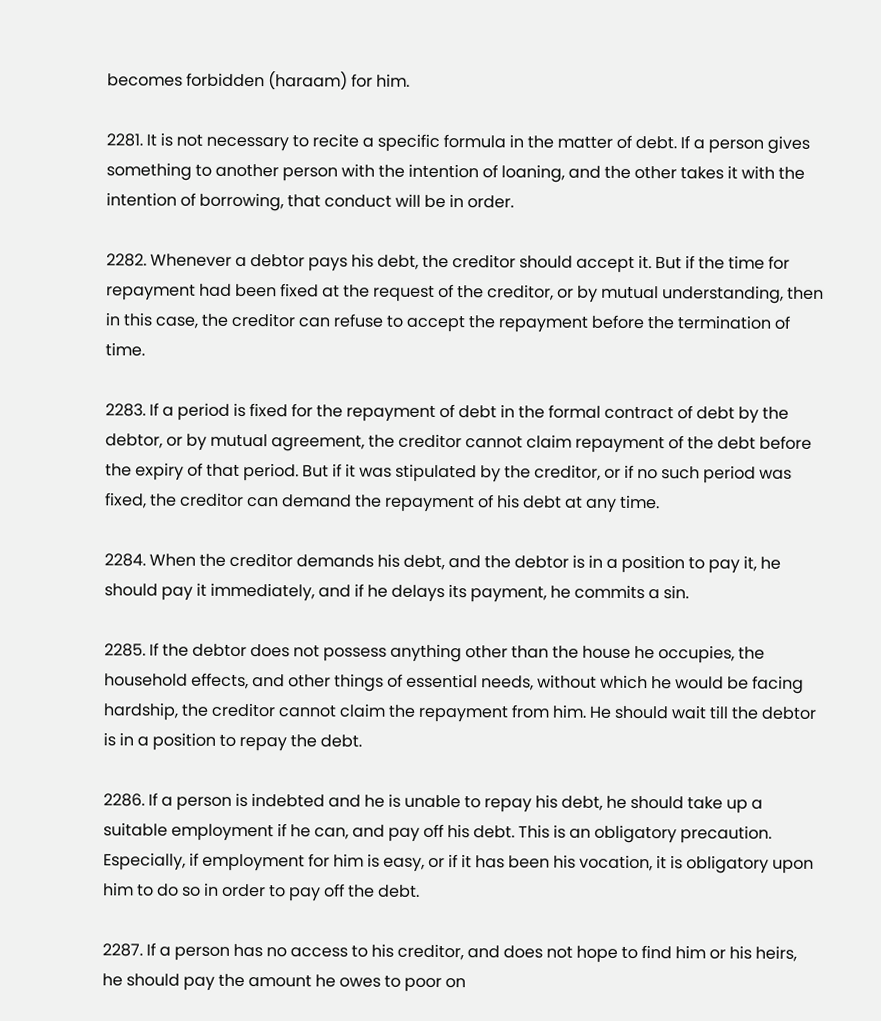becomes forbidden (haraam) for him.

2281. It is not necessary to recite a specific formula in the matter of debt. If a person gives something to another person with the intention of loaning, and the other takes it with the intention of borrowing, that conduct will be in order.

2282. Whenever a debtor pays his debt, the creditor should accept it. But if the time for repayment had been fixed at the request of the creditor, or by mutual understanding, then in this case, the creditor can refuse to accept the repayment before the termination of time.

2283. If a period is fixed for the repayment of debt in the formal contract of debt by the debtor, or by mutual agreement, the creditor cannot claim repayment of the debt before the expiry of that period. But if it was stipulated by the creditor, or if no such period was fixed, the creditor can demand the repayment of his debt at any time.

2284. When the creditor demands his debt, and the debtor is in a position to pay it, he should pay it immediately, and if he delays its payment, he commits a sin.

2285. If the debtor does not possess anything other than the house he occupies, the household effects, and other things of essential needs, without which he would be facing hardship, the creditor cannot claim the repayment from him. He should wait till the debtor is in a position to repay the debt.

2286. If a person is indebted and he is unable to repay his debt, he should take up a suitable employment if he can, and pay off his debt. This is an obligatory precaution. Especially, if employment for him is easy, or if it has been his vocation, it is obligatory upon him to do so in order to pay off the debt.

2287. If a person has no access to his creditor, and does not hope to find him or his heirs, he should pay the amount he owes to poor on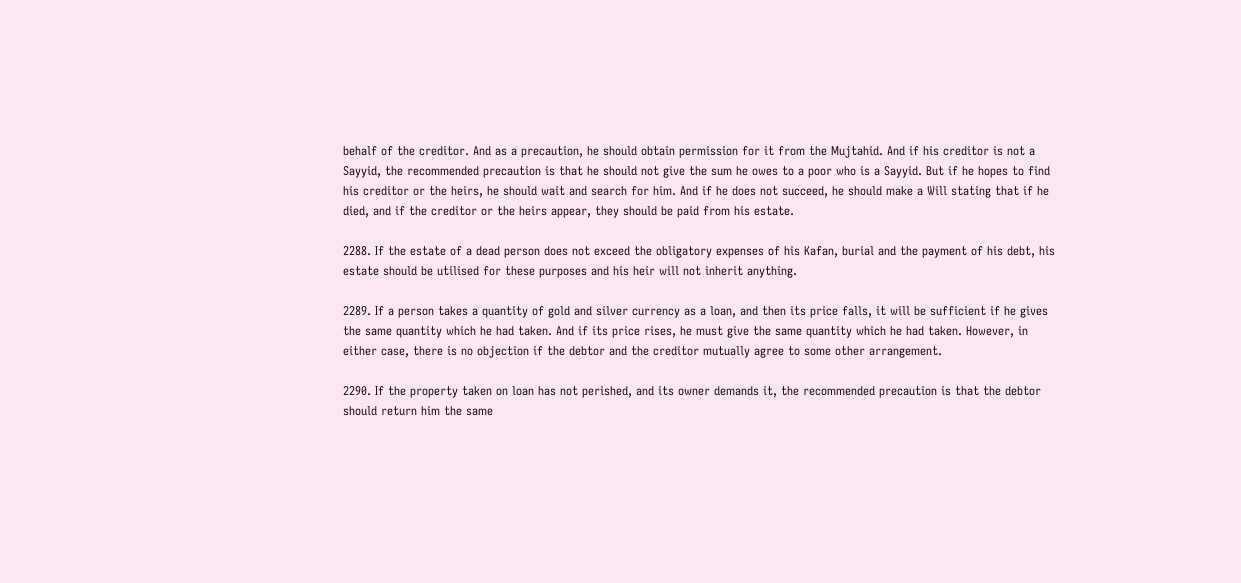behalf of the creditor. And as a precaution, he should obtain permission for it from the Mujtahid. And if his creditor is not a Sayyid, the recommended precaution is that he should not give the sum he owes to a poor who is a Sayyid. But if he hopes to find his creditor or the heirs, he should wait and search for him. And if he does not succeed, he should make a Will stating that if he died, and if the creditor or the heirs appear, they should be paid from his estate.

2288. If the estate of a dead person does not exceed the obligatory expenses of his Kafan, burial and the payment of his debt, his estate should be utilised for these purposes and his heir will not inherit anything.

2289. If a person takes a quantity of gold and silver currency as a loan, and then its price falls, it will be sufficient if he gives the same quantity which he had taken. And if its price rises, he must give the same quantity which he had taken. However, in either case, there is no objection if the debtor and the creditor mutually agree to some other arrangement.

2290. If the property taken on loan has not perished, and its owner demands it, the recommended precaution is that the debtor should return him the same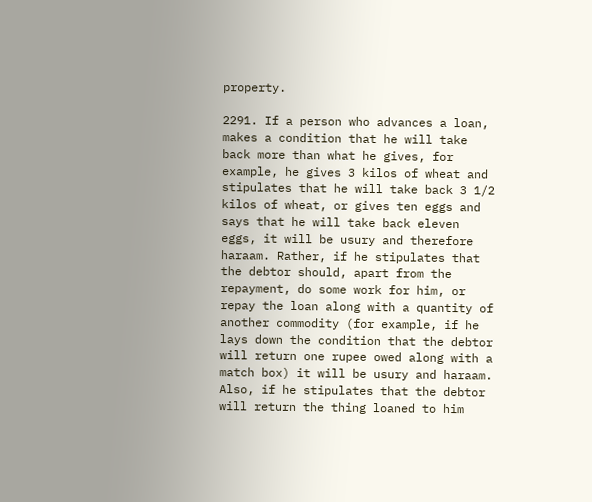property.

2291. If a person who advances a loan, makes a condition that he will take back more than what he gives, for example, he gives 3 kilos of wheat and stipulates that he will take back 3 1/2 kilos of wheat, or gives ten eggs and says that he will take back eleven eggs, it will be usury and therefore haraam. Rather, if he stipulates that the debtor should, apart from the repayment, do some work for him, or repay the loan along with a quantity of another commodity (for example, if he lays down the condition that the debtor will return one rupee owed along with a match box) it will be usury and haraam. Also, if he stipulates that the debtor will return the thing loaned to him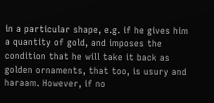in a particular shape, e.g. if he gives him a quantity of gold, and imposes the condition that he will take it back as golden ornaments, that too, is usury and haraam. However, if no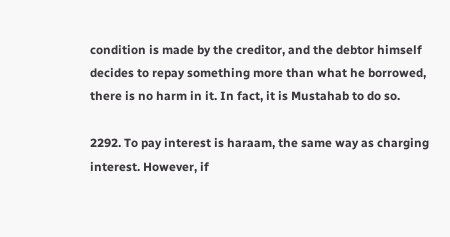condition is made by the creditor, and the debtor himself decides to repay something more than what he borrowed, there is no harm in it. In fact, it is Mustahab to do so.

2292. To pay interest is haraam, the same way as charging interest. However, if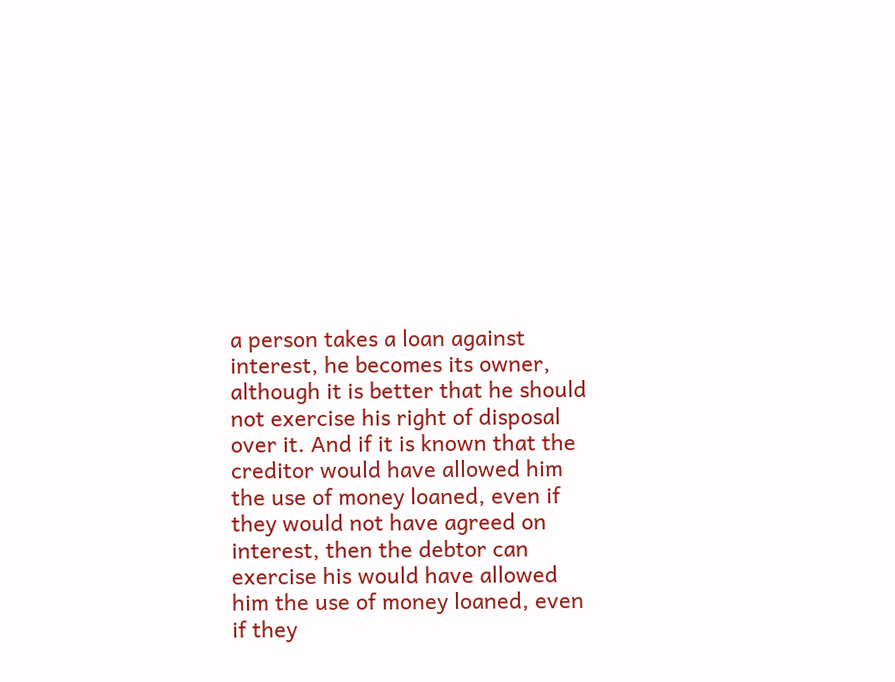a person takes a loan against interest, he becomes its owner, although it is better that he should not exercise his right of disposal over it. And if it is known that the creditor would have allowed him the use of money loaned, even if they would not have agreed on interest, then the debtor can exercise his would have allowed him the use of money loaned, even if they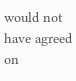would not have agreed on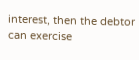interest, then the debtor can exercise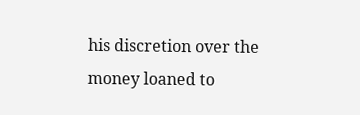his discretion over the money loaned to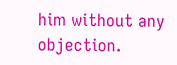him without any objection.